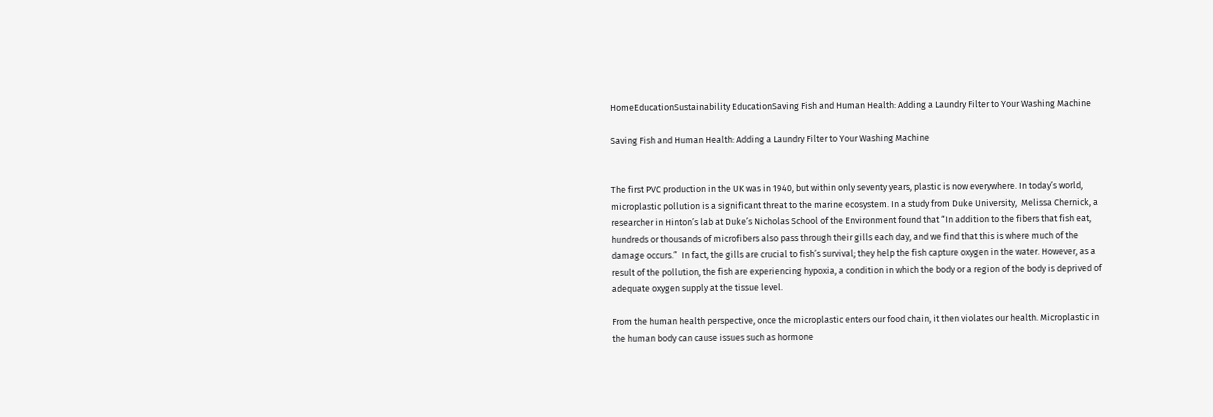HomeEducationSustainability EducationSaving Fish and Human Health: Adding a Laundry Filter to Your Washing Machine

Saving Fish and Human Health: Adding a Laundry Filter to Your Washing Machine


The first PVC production in the UK was in 1940, but within only seventy years, plastic is now everywhere. In today’s world, microplastic pollution is a significant threat to the marine ecosystem. In a study from Duke University,  Melissa Chernick, a researcher in Hinton’s lab at Duke’s Nicholas School of the Environment found that “In addition to the fibers that fish eat, hundreds or thousands of microfibers also pass through their gills each day, and we find that this is where much of the damage occurs.”  In fact, the gills are crucial to fish’s survival; they help the fish capture oxygen in the water. However, as a result of the pollution, the fish are experiencing hypoxia, a condition in which the body or a region of the body is deprived of adequate oxygen supply at the tissue level.

From the human health perspective, once the microplastic enters our food chain, it then violates our health. Microplastic in the human body can cause issues such as hormone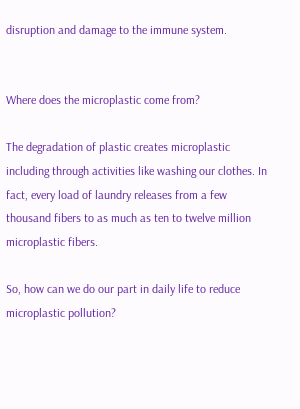disruption and damage to the immune system.


Where does the microplastic come from?

The degradation of plastic creates microplastic including through activities like washing our clothes. In fact, every load of laundry releases from a few thousand fibers to as much as ten to twelve million microplastic fibers.

So, how can we do our part in daily life to reduce microplastic pollution?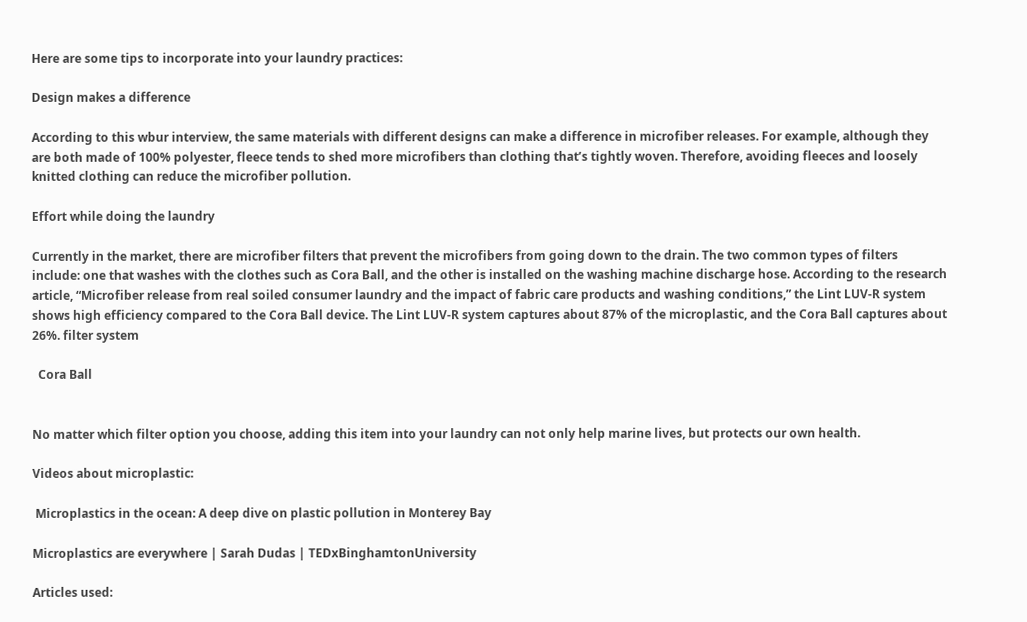Here are some tips to incorporate into your laundry practices:

Design makes a difference

According to this wbur interview, the same materials with different designs can make a difference in microfiber releases. For example, although they are both made of 100% polyester, fleece tends to shed more microfibers than clothing that’s tightly woven. Therefore, avoiding fleeces and loosely knitted clothing can reduce the microfiber pollution.

Effort while doing the laundry

Currently in the market, there are microfiber filters that prevent the microfibers from going down to the drain. The two common types of filters include: one that washes with the clothes such as Cora Ball, and the other is installed on the washing machine discharge hose. According to the research article, “Microfiber release from real soiled consumer laundry and the impact of fabric care products and washing conditions,” the Lint LUV-R system shows high efficiency compared to the Cora Ball device. The Lint LUV-R system captures about 87% of the microplastic, and the Cora Ball captures about 26%. filter system

  Cora Ball


No matter which filter option you choose, adding this item into your laundry can not only help marine lives, but protects our own health.

Videos about microplastic:

 Microplastics in the ocean: A deep dive on plastic pollution in Monterey Bay

Microplastics are everywhere | Sarah Dudas | TEDxBinghamtonUniversity

Articles used: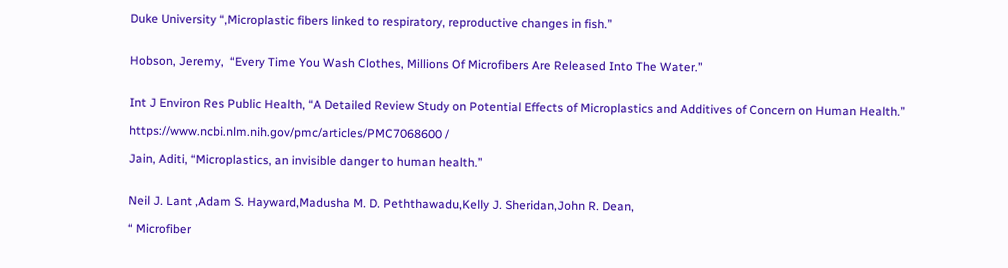Duke University “,Microplastic fibers linked to respiratory, reproductive changes in fish.”


Hobson, Jeremy,  “Every Time You Wash Clothes, Millions Of Microfibers Are Released Into The Water.”


Int J Environ Res Public Health, “A Detailed Review Study on Potential Effects of Microplastics and Additives of Concern on Human Health.”

https://www.ncbi.nlm.nih.gov/pmc/articles/PMC7068600 /

Jain, Aditi, “Microplastics, an invisible danger to human health.”


Neil J. Lant ,Adam S. Hayward,Madusha M. D. Peththawadu,Kelly J. Sheridan,John R. Dean,

“ Microfiber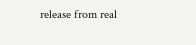release from real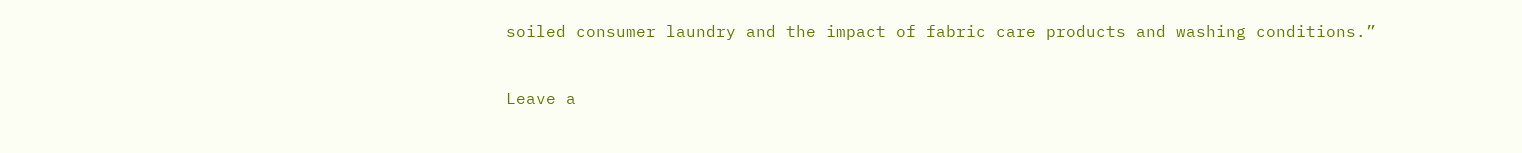soiled consumer laundry and the impact of fabric care products and washing conditions.”


Leave a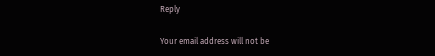Reply

Your email address will not be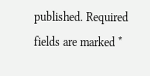published. Required fields are marked *